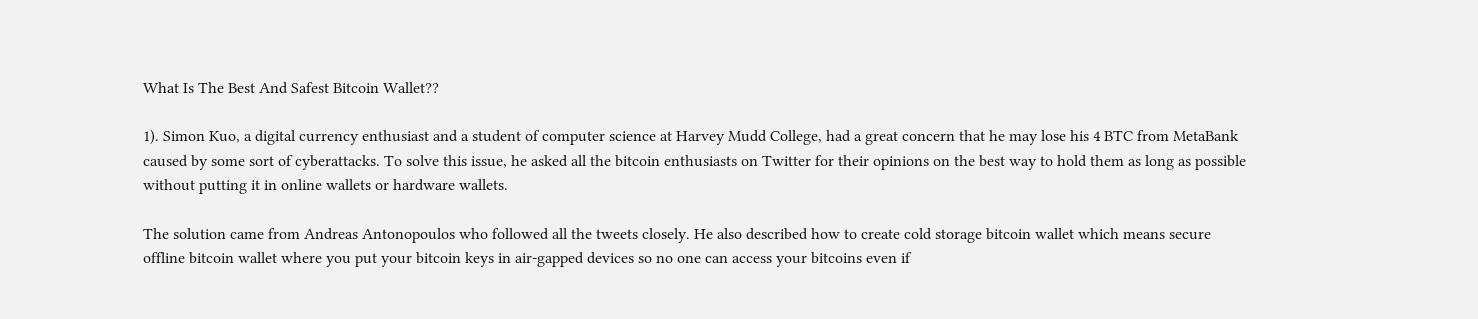What Is The Best And Safest Bitcoin Wallet??

1). Simon Kuo, a digital currency enthusiast and a student of computer science at Harvey Mudd College, had a great concern that he may lose his 4 BTC from MetaBank caused by some sort of cyberattacks. To solve this issue, he asked all the bitcoin enthusiasts on Twitter for their opinions on the best way to hold them as long as possible without putting it in online wallets or hardware wallets.

The solution came from Andreas Antonopoulos who followed all the tweets closely. He also described how to create cold storage bitcoin wallet which means secure offline bitcoin wallet where you put your bitcoin keys in air-gapped devices so no one can access your bitcoins even if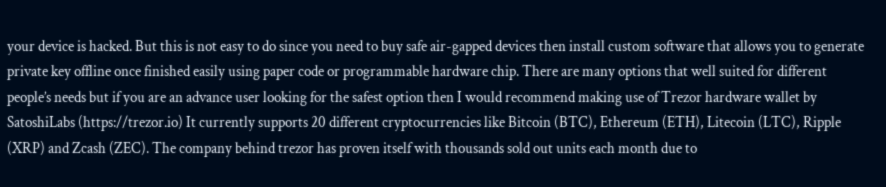your device is hacked. But this is not easy to do since you need to buy safe air-gapped devices then install custom software that allows you to generate private key offline once finished easily using paper code or programmable hardware chip. There are many options that well suited for different people’s needs but if you are an advance user looking for the safest option then I would recommend making use of Trezor hardware wallet by SatoshiLabs (https://trezor.io) It currently supports 20 different cryptocurrencies like Bitcoin (BTC), Ethereum (ETH), Litecoin (LTC), Ripple (XRP) and Zcash (ZEC). The company behind trezor has proven itself with thousands sold out units each month due to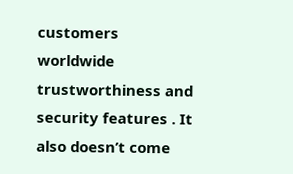customers worldwide trustworthiness and security features . It also doesn’t come